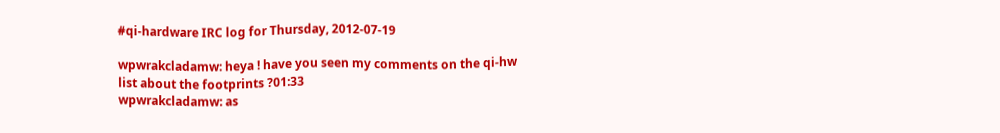#qi-hardware IRC log for Thursday, 2012-07-19

wpwrakcladamw: heya ! have you seen my comments on the qi-hw list about the footprints ?01:33
wpwrakcladamw: as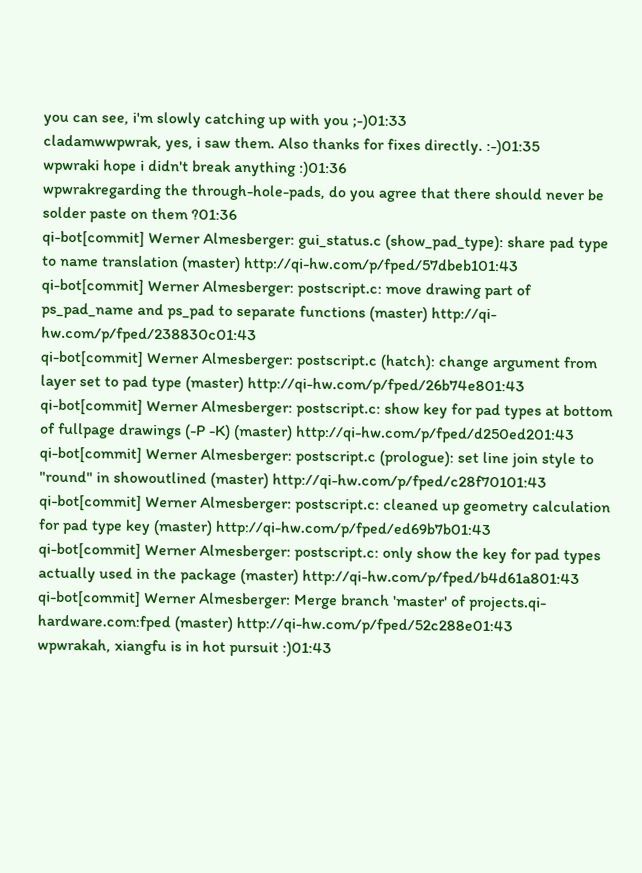you can see, i'm slowly catching up with you ;-)01:33
cladamwwpwrak, yes, i saw them. Also thanks for fixes directly. :-)01:35
wpwraki hope i didn't break anything :)01:36
wpwrakregarding the through-hole-pads, do you agree that there should never be solder paste on them ?01:36
qi-bot[commit] Werner Almesberger: gui_status.c (show_pad_type): share pad type to name translation (master) http://qi-hw.com/p/fped/57dbeb101:43
qi-bot[commit] Werner Almesberger: postscript.c: move drawing part of ps_pad_name and ps_pad to separate functions (master) http://qi-hw.com/p/fped/238830c01:43
qi-bot[commit] Werner Almesberger: postscript.c (hatch): change argument from layer set to pad type (master) http://qi-hw.com/p/fped/26b74e801:43
qi-bot[commit] Werner Almesberger: postscript.c: show key for pad types at bottom of fullpage drawings (-P -K) (master) http://qi-hw.com/p/fped/d250ed201:43
qi-bot[commit] Werner Almesberger: postscript.c (prologue): set line join style to "round" in showoutlined (master) http://qi-hw.com/p/fped/c28f70101:43
qi-bot[commit] Werner Almesberger: postscript.c: cleaned up geometry calculation for pad type key (master) http://qi-hw.com/p/fped/ed69b7b01:43
qi-bot[commit] Werner Almesberger: postscript.c: only show the key for pad types actually used in the package (master) http://qi-hw.com/p/fped/b4d61a801:43
qi-bot[commit] Werner Almesberger: Merge branch 'master' of projects.qi-hardware.com:fped (master) http://qi-hw.com/p/fped/52c288e01:43
wpwrakah, xiangfu is in hot pursuit :)01:43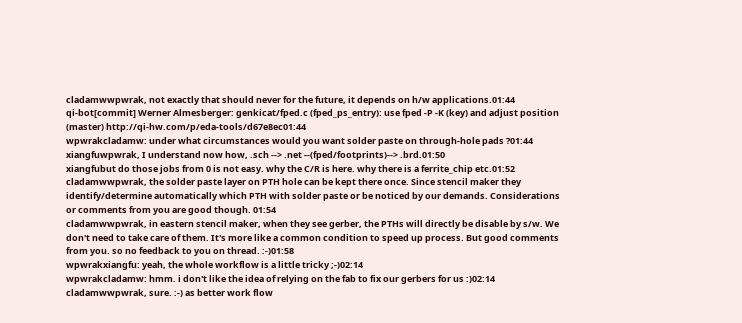cladamwwpwrak, not exactly that should never for the future, it depends on h/w applications.01:44
qi-bot[commit] Werner Almesberger: genkicat/fped.c (fped_ps_entry): use fped -P -K (key) and adjust position (master) http://qi-hw.com/p/eda-tools/d67e8ec01:44
wpwrakcladamw: under what circumstances would you want solder paste on through-hole pads ?01:44
xiangfuwpwrak, I understand now how, .sch --> .net --(fped/footprints)--> .brd.01:50
xiangfubut do those jobs from 0 is not easy. why the C/R is here. why there is a ferrite_chip etc.01:52
cladamwwpwrak, the solder paste layer on PTH hole can be kept there once. Since stencil maker they identify/determine automatically which PTH with solder paste or be noticed by our demands. Considerations or comments from you are good though. 01:54
cladamwwpwrak, in eastern stencil maker, when they see gerber, the PTHs will directly be disable by s/w. We don't need to take care of them. It's more like a common condition to speed up process. But good comments from you. so no feedback to you on thread. :-)01:58
wpwrakxiangfu: yeah, the whole workflow is a little tricky ;-)02:14
wpwrakcladamw: hmm. i don't like the idea of relying on the fab to fix our gerbers for us :)02:14
cladamwwpwrak, sure. :-) as better work flow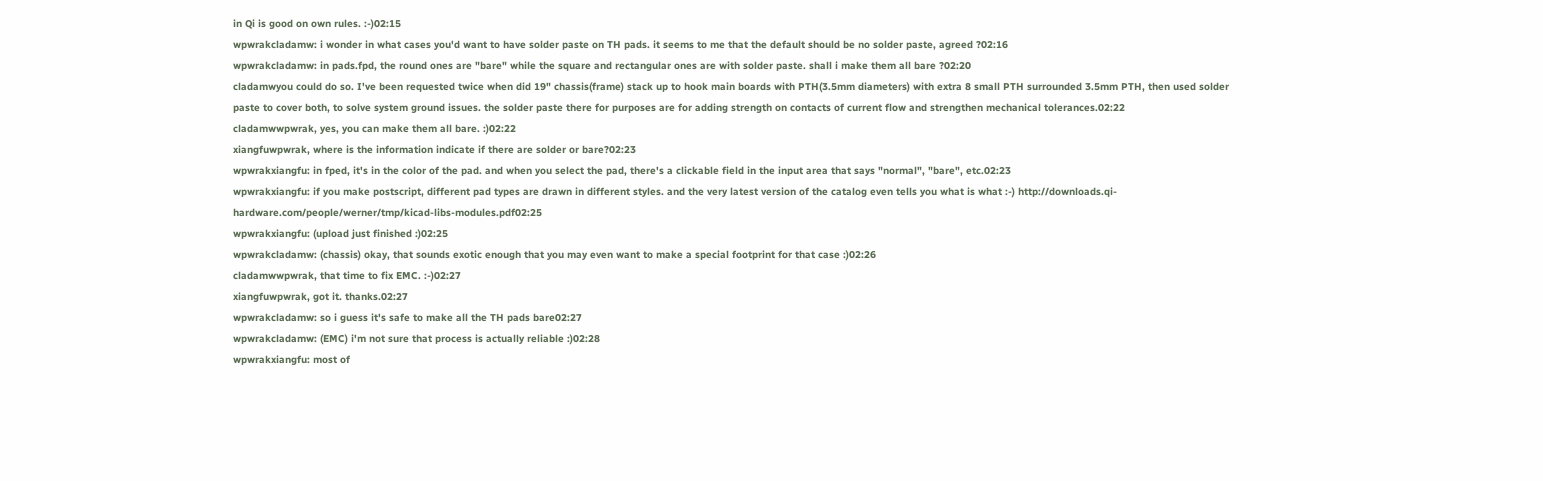in Qi is good on own rules. :-)02:15
wpwrakcladamw: i wonder in what cases you'd want to have solder paste on TH pads. it seems to me that the default should be no solder paste, agreed ?02:16
wpwrakcladamw: in pads.fpd, the round ones are "bare" while the square and rectangular ones are with solder paste. shall i make them all bare ?02:20
cladamwyou could do so. I've been requested twice when did 19" chassis(frame) stack up to hook main boards with PTH(3.5mm diameters) with extra 8 small PTH surrounded 3.5mm PTH, then used solder paste to cover both, to solve system ground issues. the solder paste there for purposes are for adding strength on contacts of current flow and strengthen mechanical tolerances.02:22
cladamwwpwrak, yes, you can make them all bare. :)02:22
xiangfuwpwrak, where is the information indicate if there are solder or bare?02:23
wpwrakxiangfu: in fped, it's in the color of the pad. and when you select the pad, there's a clickable field in the input area that says "normal", "bare", etc.02:23
wpwrakxiangfu: if you make postscript, different pad types are drawn in different styles. and the very latest version of the catalog even tells you what is what :-) http://downloads.qi-hardware.com/people/werner/tmp/kicad-libs-modules.pdf02:25
wpwrakxiangfu: (upload just finished :)02:25
wpwrakcladamw: (chassis) okay, that sounds exotic enough that you may even want to make a special footprint for that case :)02:26
cladamwwpwrak, that time to fix EMC. :-)02:27
xiangfuwpwrak, got it. thanks.02:27
wpwrakcladamw: so i guess it's safe to make all the TH pads bare02:27
wpwrakcladamw: (EMC) i'm not sure that process is actually reliable :)02:28
wpwrakxiangfu: most of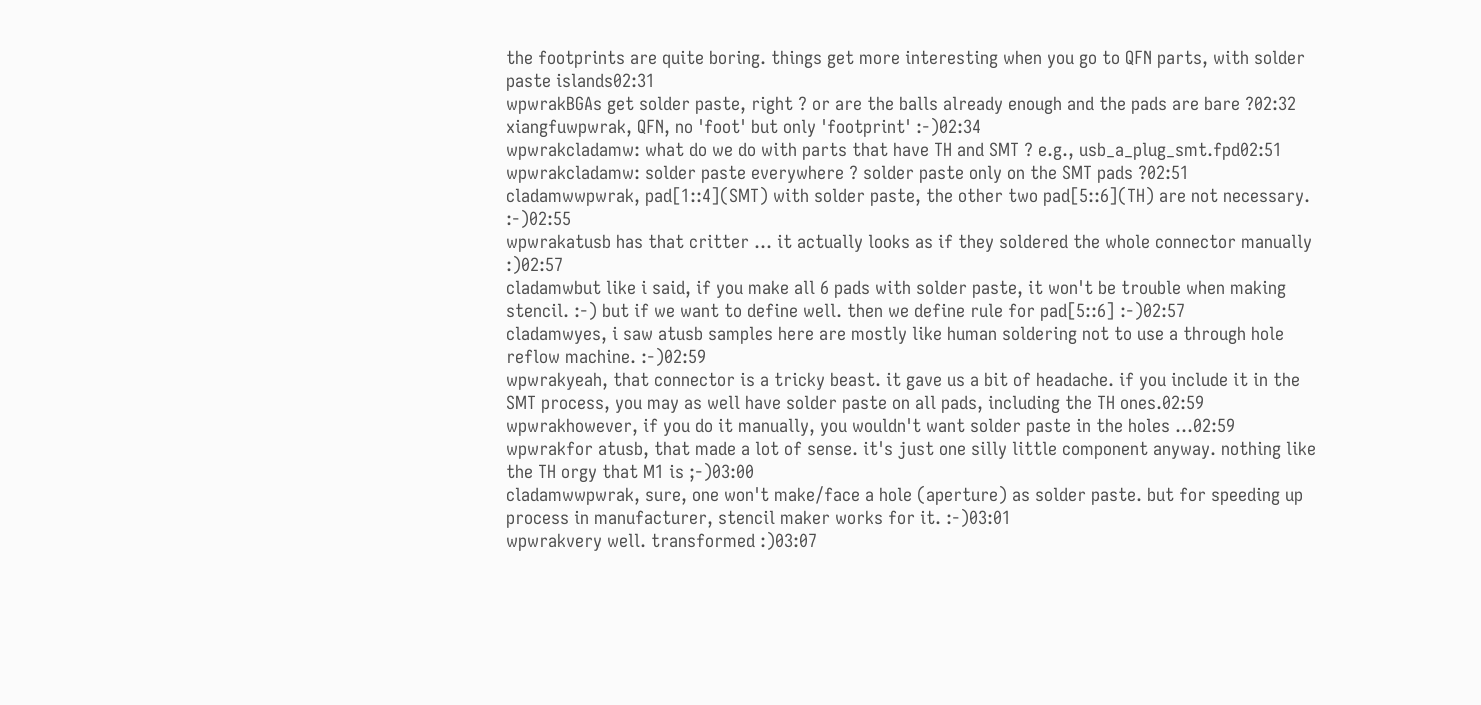the footprints are quite boring. things get more interesting when you go to QFN parts, with solder paste islands02:31
wpwrakBGAs get solder paste, right ? or are the balls already enough and the pads are bare ?02:32
xiangfuwpwrak, QFN, no 'foot' but only 'footprint' :-)02:34
wpwrakcladamw: what do we do with parts that have TH and SMT ? e.g., usb_a_plug_smt.fpd02:51
wpwrakcladamw: solder paste everywhere ? solder paste only on the SMT pads ?02:51
cladamwwpwrak, pad[1::4](SMT) with solder paste, the other two pad[5::6](TH) are not necessary. :-)02:55
wpwrakatusb has that critter ... it actually looks as if they soldered the whole connector manually :)02:57
cladamwbut like i said, if you make all 6 pads with solder paste, it won't be trouble when making stencil. :-) but if we want to define well. then we define rule for pad[5::6] :-)02:57
cladamwyes, i saw atusb samples here are mostly like human soldering not to use a through hole reflow machine. :-)02:59
wpwrakyeah, that connector is a tricky beast. it gave us a bit of headache. if you include it in the SMT process, you may as well have solder paste on all pads, including the TH ones.02:59
wpwrakhowever, if you do it manually, you wouldn't want solder paste in the holes ...02:59
wpwrakfor atusb, that made a lot of sense. it's just one silly little component anyway. nothing like the TH orgy that M1 is ;-)03:00
cladamwwpwrak, sure, one won't make/face a hole (aperture) as solder paste. but for speeding up process in manufacturer, stencil maker works for it. :-)03:01
wpwrakvery well. transformed :)03:07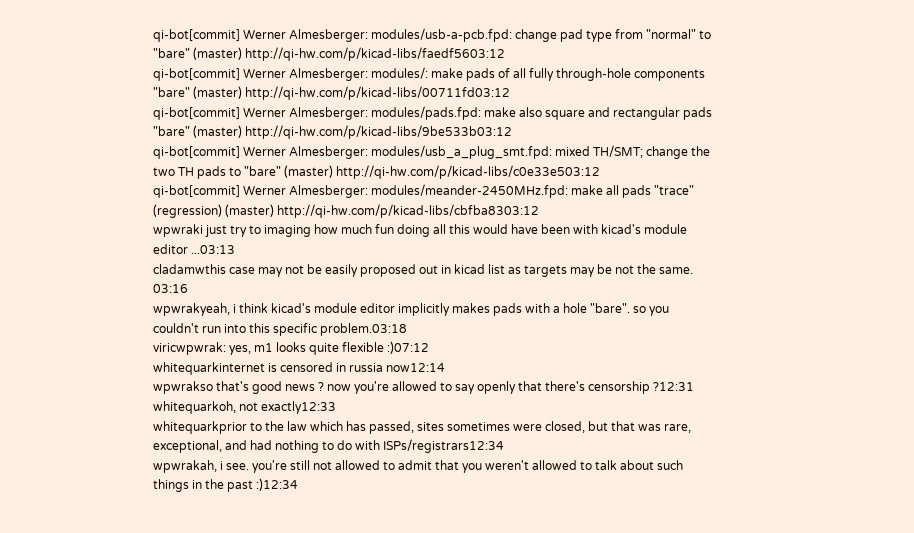qi-bot[commit] Werner Almesberger: modules/usb-a-pcb.fpd: change pad type from "normal" to "bare" (master) http://qi-hw.com/p/kicad-libs/faedf5603:12
qi-bot[commit] Werner Almesberger: modules/: make pads of all fully through-hole components "bare" (master) http://qi-hw.com/p/kicad-libs/00711fd03:12
qi-bot[commit] Werner Almesberger: modules/pads.fpd: make also square and rectangular pads "bare" (master) http://qi-hw.com/p/kicad-libs/9be533b03:12
qi-bot[commit] Werner Almesberger: modules/usb_a_plug_smt.fpd: mixed TH/SMT; change the two TH pads to "bare" (master) http://qi-hw.com/p/kicad-libs/c0e33e503:12
qi-bot[commit] Werner Almesberger: modules/meander-2450MHz.fpd: make all pads "trace" (regression) (master) http://qi-hw.com/p/kicad-libs/cbfba8303:12
wpwraki just try to imaging how much fun doing all this would have been with kicad's module editor ...03:13
cladamwthis case may not be easily proposed out in kicad list as targets may be not the same. 03:16
wpwrakyeah, i think kicad's module editor implicitly makes pads with a hole "bare". so you couldn't run into this specific problem.03:18
viricwpwrak: yes, m1 looks quite flexible :)07:12
whitequarkinternet is censored in russia now12:14
wpwrakso that's good news ? now you're allowed to say openly that there's censorship ?12:31
whitequarkoh, not exactly12:33
whitequarkprior to the law which has passed, sites sometimes were closed, but that was rare, exceptional, and had nothing to do with ISPs/registrars12:34
wpwrakah, i see. you're still not allowed to admit that you weren't allowed to talk about such things in the past :)12:34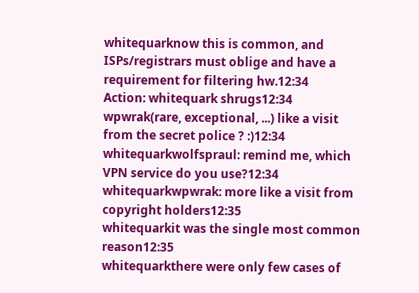whitequarknow this is common, and ISPs/registrars must oblige and have a requirement for filtering hw.12:34
Action: whitequark shrugs12:34
wpwrak(rare, exceptional, ...) like a visit from the secret police ? :)12:34
whitequarkwolfspraul: remind me, which VPN service do you use?12:34
whitequarkwpwrak: more like a visit from copyright holders12:35
whitequarkit was the single most common reason12:35
whitequarkthere were only few cases of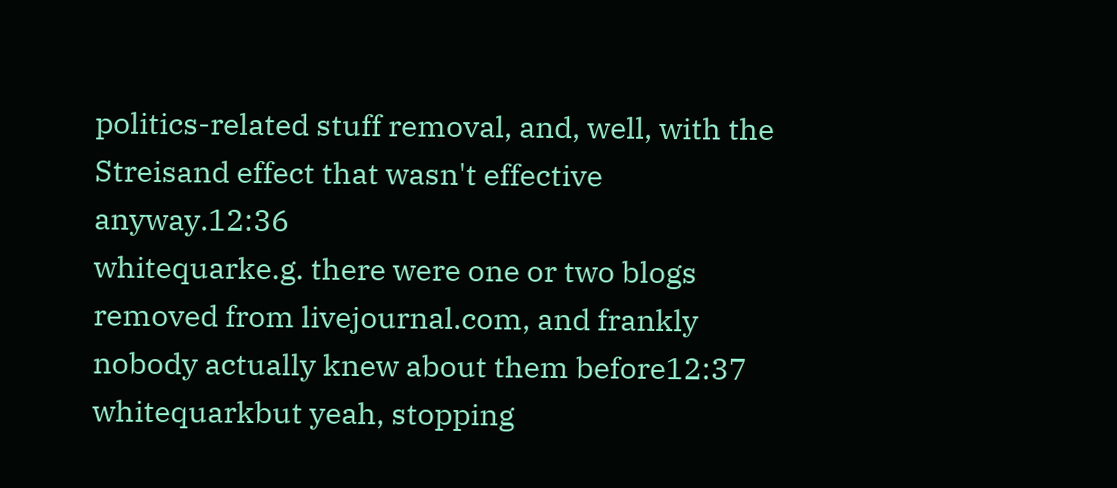politics-related stuff removal, and, well, with the Streisand effect that wasn't effective anyway.12:36
whitequarke.g. there were one or two blogs removed from livejournal.com, and frankly nobody actually knew about them before12:37
whitequarkbut yeah, stopping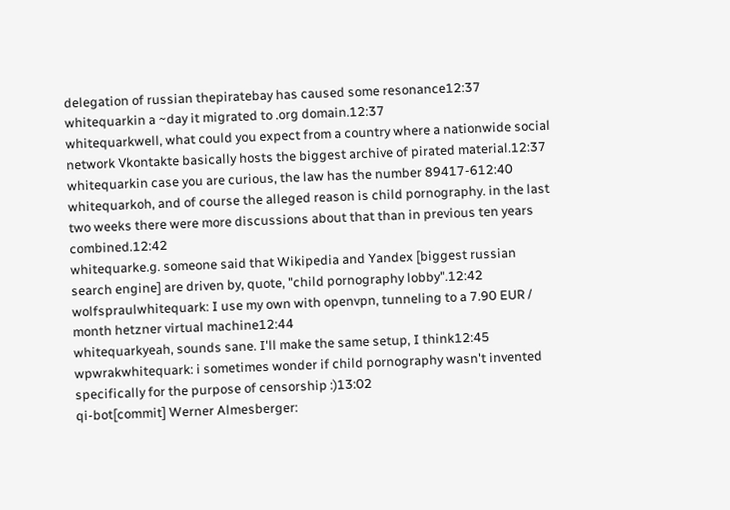delegation of russian thepiratebay has caused some resonance12:37
whitequarkin a ~day it migrated to .org domain.12:37
whitequarkwell, what could you expect from a country where a nationwide social network Vkontakte basically hosts the biggest archive of pirated material.12:37
whitequarkin case you are curious, the law has the number 89417-612:40
whitequarkoh, and of course the alleged reason is child pornography. in the last two weeks there were more discussions about that than in previous ten years combined.12:42
whitequarke.g. someone said that Wikipedia and Yandex [biggest russian search engine] are driven by, quote, "child pornography lobby".12:42
wolfspraulwhitequark: I use my own with openvpn, tunneling to a 7.90 EUR / month hetzner virtual machine12:44
whitequarkyeah, sounds sane. I'll make the same setup, I think12:45
wpwrakwhitequark: i sometimes wonder if child pornography wasn't invented specifically for the purpose of censorship :)13:02
qi-bot[commit] Werner Almesberger: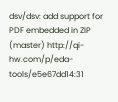dsv/dsv: add support for PDF embedded in ZIP (master) http://qi-hw.com/p/eda-tools/e5e67dd14:31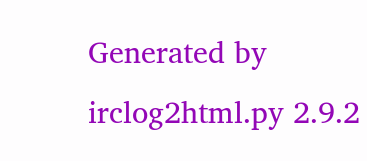Generated by irclog2html.py 2.9.2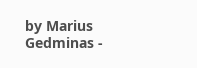by Marius Gedminas -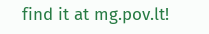find it at mg.pov.lt!